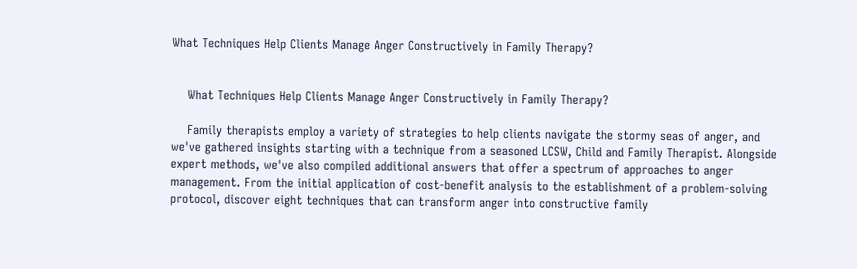What Techniques Help Clients Manage Anger Constructively in Family Therapy?


    What Techniques Help Clients Manage Anger Constructively in Family Therapy?

    Family therapists employ a variety of strategies to help clients navigate the stormy seas of anger, and we've gathered insights starting with a technique from a seasoned LCSW, Child and Family Therapist. Alongside expert methods, we've also compiled additional answers that offer a spectrum of approaches to anger management. From the initial application of cost-benefit analysis to the establishment of a problem-solving protocol, discover eight techniques that can transform anger into constructive family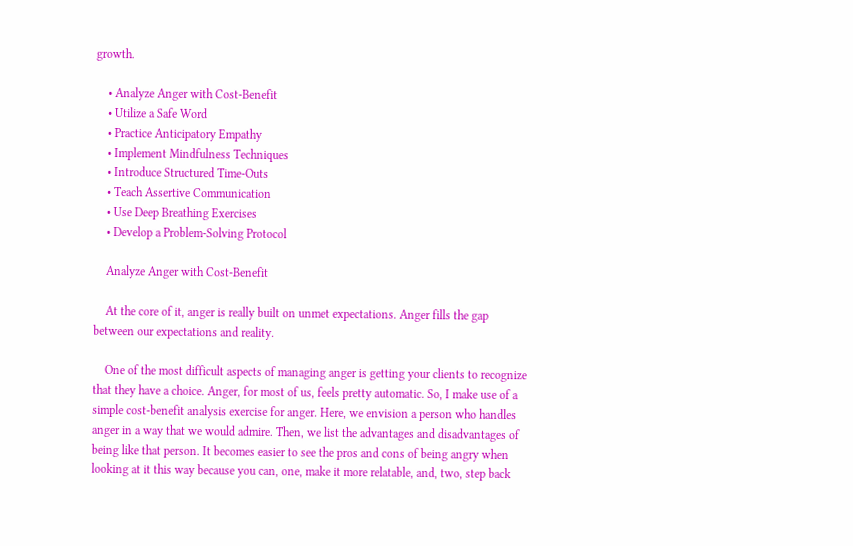growth.

    • Analyze Anger with Cost-Benefit
    • Utilize a Safe Word
    • Practice Anticipatory Empathy
    • Implement Mindfulness Techniques
    • Introduce Structured Time-Outs
    • Teach Assertive Communication
    • Use Deep Breathing Exercises
    • Develop a Problem-Solving Protocol

    Analyze Anger with Cost-Benefit

    At the core of it, anger is really built on unmet expectations. Anger fills the gap between our expectations and reality.

    One of the most difficult aspects of managing anger is getting your clients to recognize that they have a choice. Anger, for most of us, feels pretty automatic. So, I make use of a simple cost-benefit analysis exercise for anger. Here, we envision a person who handles anger in a way that we would admire. Then, we list the advantages and disadvantages of being like that person. It becomes easier to see the pros and cons of being angry when looking at it this way because you can, one, make it more relatable, and, two, step back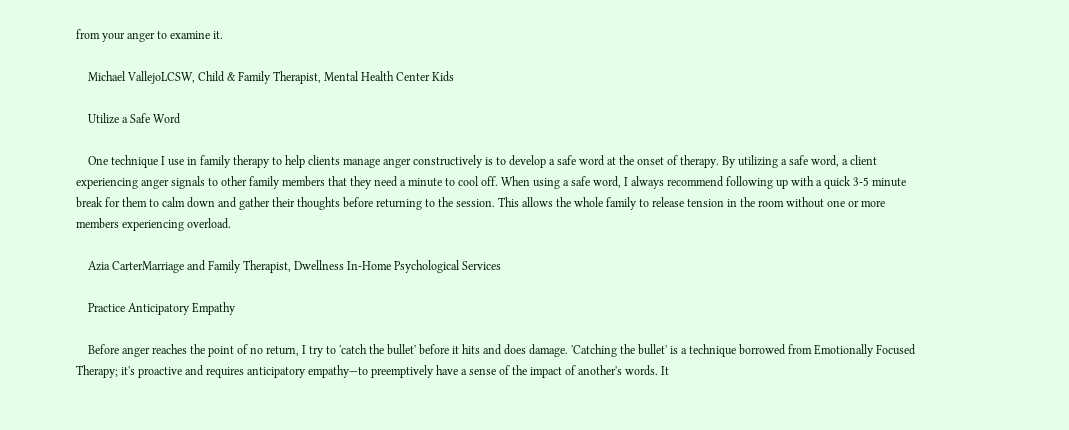from your anger to examine it.

    Michael VallejoLCSW, Child & Family Therapist, Mental Health Center Kids

    Utilize a Safe Word

    One technique I use in family therapy to help clients manage anger constructively is to develop a safe word at the onset of therapy. By utilizing a safe word, a client experiencing anger signals to other family members that they need a minute to cool off. When using a safe word, I always recommend following up with a quick 3-5 minute break for them to calm down and gather their thoughts before returning to the session. This allows the whole family to release tension in the room without one or more members experiencing overload.

    Azia CarterMarriage and Family Therapist, Dwellness In-Home Psychological Services

    Practice Anticipatory Empathy

    Before anger reaches the point of no return, I try to 'catch the bullet' before it hits and does damage. 'Catching the bullet' is a technique borrowed from Emotionally Focused Therapy; it's proactive and requires anticipatory empathy—to preemptively have a sense of the impact of another's words. It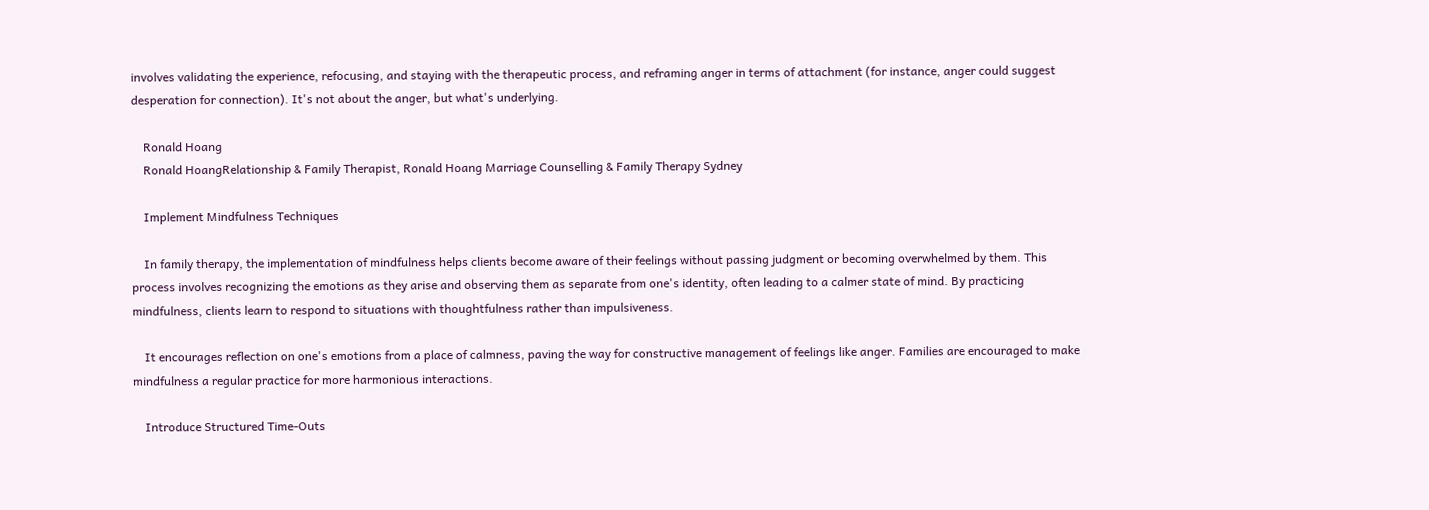involves validating the experience, refocusing, and staying with the therapeutic process, and reframing anger in terms of attachment (for instance, anger could suggest desperation for connection). It's not about the anger, but what's underlying.

    Ronald Hoang
    Ronald HoangRelationship & Family Therapist, Ronald Hoang Marriage Counselling & Family Therapy Sydney

    Implement Mindfulness Techniques

    In family therapy, the implementation of mindfulness helps clients become aware of their feelings without passing judgment or becoming overwhelmed by them. This process involves recognizing the emotions as they arise and observing them as separate from one's identity, often leading to a calmer state of mind. By practicing mindfulness, clients learn to respond to situations with thoughtfulness rather than impulsiveness.

    It encourages reflection on one's emotions from a place of calmness, paving the way for constructive management of feelings like anger. Families are encouraged to make mindfulness a regular practice for more harmonious interactions.

    Introduce Structured Time-Outs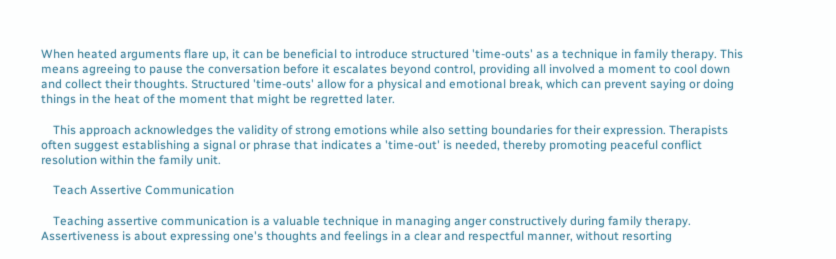When heated arguments flare up, it can be beneficial to introduce structured 'time-outs' as a technique in family therapy. This means agreeing to pause the conversation before it escalates beyond control, providing all involved a moment to cool down and collect their thoughts. Structured 'time-outs' allow for a physical and emotional break, which can prevent saying or doing things in the heat of the moment that might be regretted later.

    This approach acknowledges the validity of strong emotions while also setting boundaries for their expression. Therapists often suggest establishing a signal or phrase that indicates a 'time-out' is needed, thereby promoting peaceful conflict resolution within the family unit.

    Teach Assertive Communication

    Teaching assertive communication is a valuable technique in managing anger constructively during family therapy. Assertiveness is about expressing one's thoughts and feelings in a clear and respectful manner, without resorting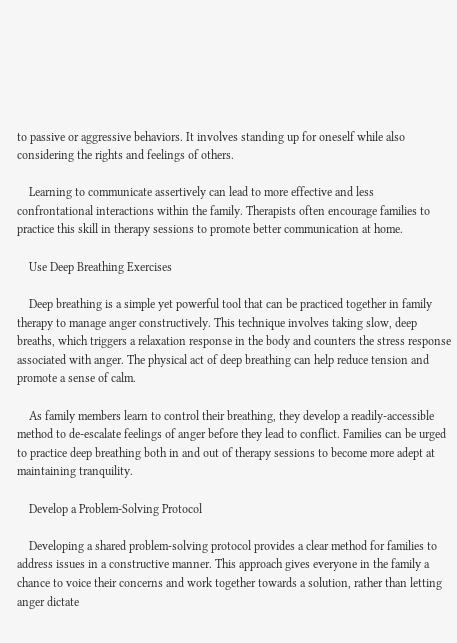to passive or aggressive behaviors. It involves standing up for oneself while also considering the rights and feelings of others.

    Learning to communicate assertively can lead to more effective and less confrontational interactions within the family. Therapists often encourage families to practice this skill in therapy sessions to promote better communication at home.

    Use Deep Breathing Exercises

    Deep breathing is a simple yet powerful tool that can be practiced together in family therapy to manage anger constructively. This technique involves taking slow, deep breaths, which triggers a relaxation response in the body and counters the stress response associated with anger. The physical act of deep breathing can help reduce tension and promote a sense of calm.

    As family members learn to control their breathing, they develop a readily-accessible method to de-escalate feelings of anger before they lead to conflict. Families can be urged to practice deep breathing both in and out of therapy sessions to become more adept at maintaining tranquility.

    Develop a Problem-Solving Protocol

    Developing a shared problem-solving protocol provides a clear method for families to address issues in a constructive manner. This approach gives everyone in the family a chance to voice their concerns and work together towards a solution, rather than letting anger dictate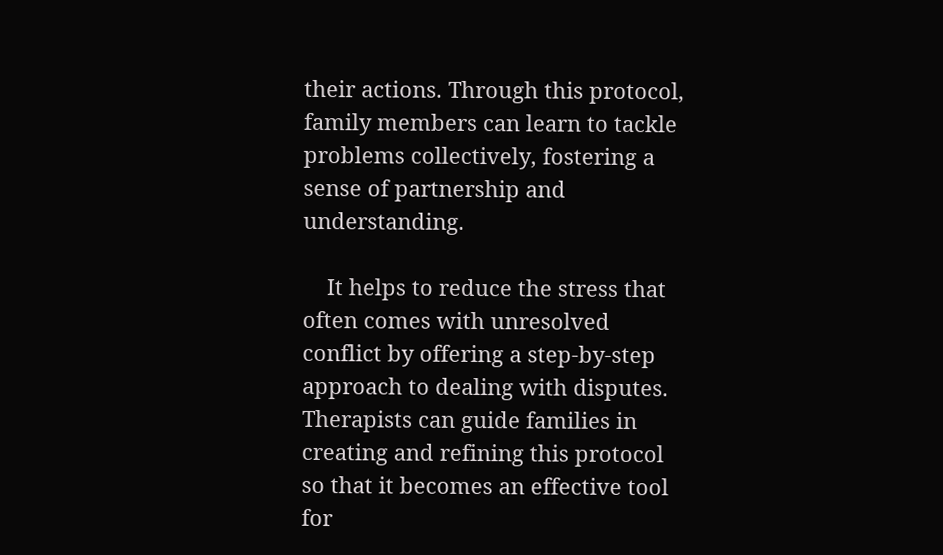their actions. Through this protocol, family members can learn to tackle problems collectively, fostering a sense of partnership and understanding.

    It helps to reduce the stress that often comes with unresolved conflict by offering a step-by-step approach to dealing with disputes. Therapists can guide families in creating and refining this protocol so that it becomes an effective tool for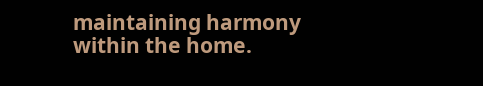maintaining harmony within the home.